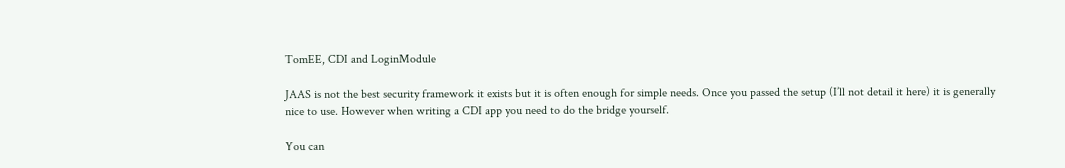TomEE, CDI and LoginModule

JAAS is not the best security framework it exists but it is often enough for simple needs. Once you passed the setup (I’ll not detail it here) it is generally nice to use. However when writing a CDI app you need to do the bridge yourself.

You can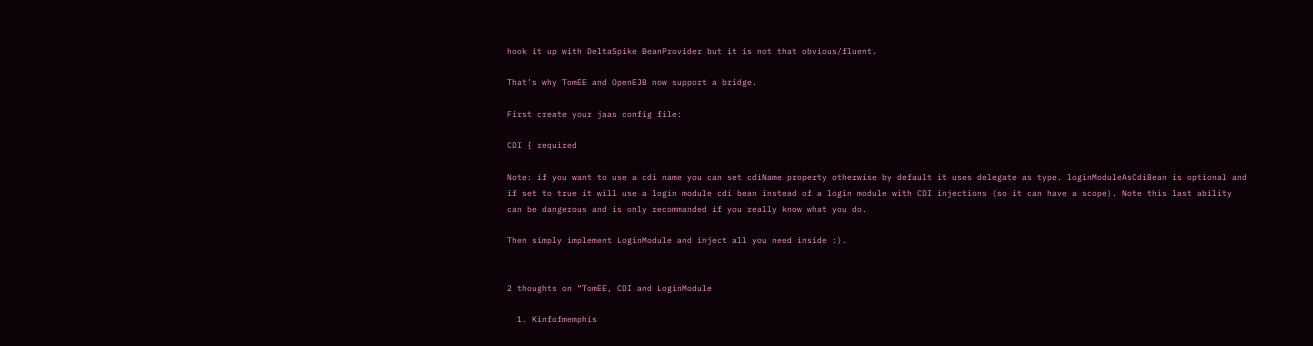hook it up with DeltaSpike BeanProvider but it is not that obvious/fluent.

That’s why TomEE and OpenEJB now support a bridge.

First create your jaas config file:

CDI { required

Note: if you want to use a cdi name you can set cdiName property otherwise by default it uses delegate as type. loginModuleAsCdiBean is optional and if set to true it will use a login module cdi bean instead of a login module with CDI injections (so it can have a scope). Note this last ability can be dangerous and is only recommanded if you really know what you do.

Then simply implement LoginModule and inject all you need inside :).


2 thoughts on “TomEE, CDI and LoginModule

  1. Kinfofmemphis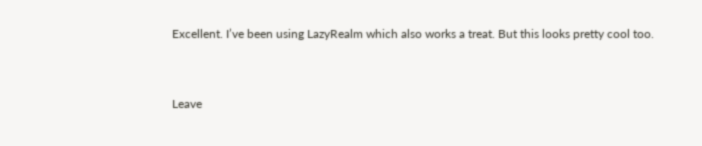Excellent. I’ve been using LazyRealm which also works a treat. But this looks pretty cool too.


Leave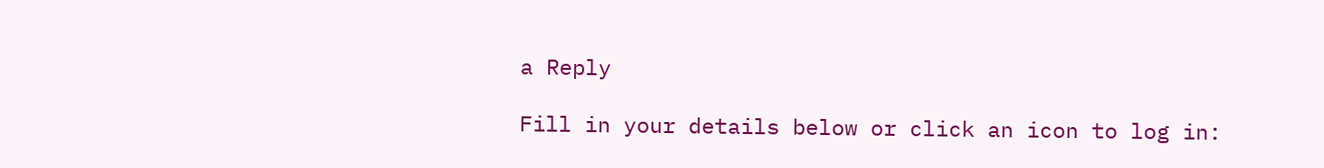a Reply

Fill in your details below or click an icon to log in: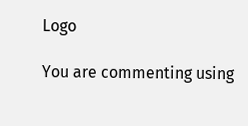Logo

You are commenting using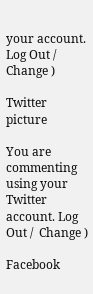your account. Log Out /  Change )

Twitter picture

You are commenting using your Twitter account. Log Out /  Change )

Facebook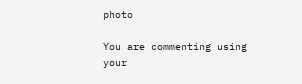photo

You are commenting using your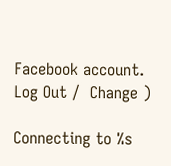Facebook account. Log Out /  Change )

Connecting to %s